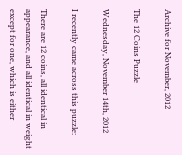Archive for November, 2012

The 12 Coins Puzzle

Wednesday, November 14th, 2012

I recently came across this puzzle:

There are 12 coins, all identical in appearance, and all identical in weight except for one, which is either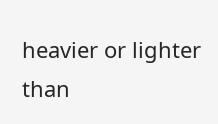heavier or lighter than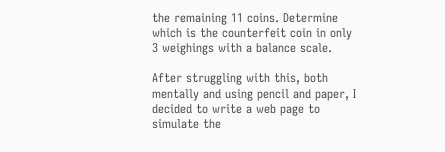the remaining 11 coins. Determine which is the counterfeit coin in only 3 weighings with a balance scale.

After struggling with this, both mentally and using pencil and paper, I decided to write a web page to simulate the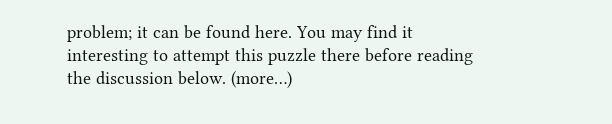problem; it can be found here. You may find it interesting to attempt this puzzle there before reading the discussion below. (more…)